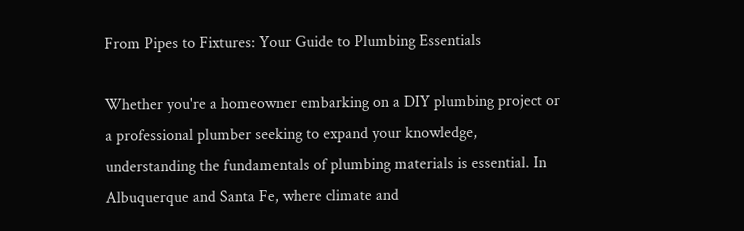From Pipes to Fixtures: Your Guide to Plumbing Essentials

Whether you're a homeowner embarking on a DIY plumbing project or a professional plumber seeking to expand your knowledge, understanding the fundamentals of plumbing materials is essential. In Albuquerque and Santa Fe, where climate and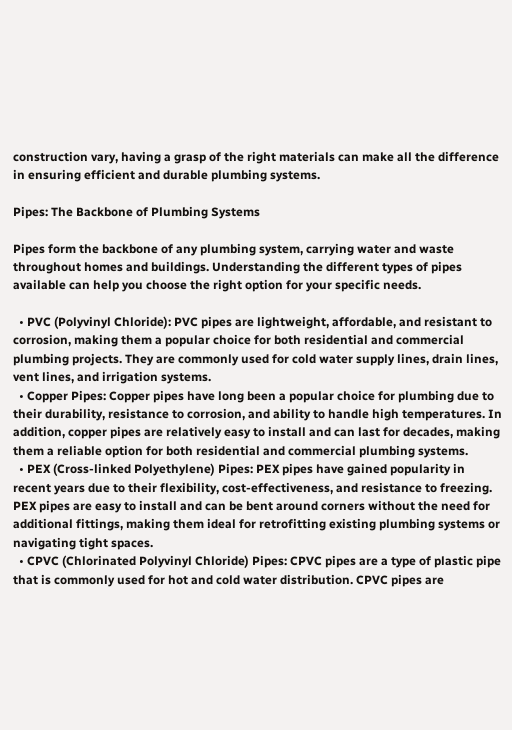construction vary, having a grasp of the right materials can make all the difference in ensuring efficient and durable plumbing systems.

Pipes: The Backbone of Plumbing Systems

Pipes form the backbone of any plumbing system, carrying water and waste throughout homes and buildings. Understanding the different types of pipes available can help you choose the right option for your specific needs.

  • PVC (Polyvinyl Chloride): PVC pipes are lightweight, affordable, and resistant to corrosion, making them a popular choice for both residential and commercial plumbing projects. They are commonly used for cold water supply lines, drain lines, vent lines, and irrigation systems.
  • Copper Pipes: Copper pipes have long been a popular choice for plumbing due to their durability, resistance to corrosion, and ability to handle high temperatures. In addition, copper pipes are relatively easy to install and can last for decades, making them a reliable option for both residential and commercial plumbing systems.
  • PEX (Cross-linked Polyethylene) Pipes: PEX pipes have gained popularity in recent years due to their flexibility, cost-effectiveness, and resistance to freezing. PEX pipes are easy to install and can be bent around corners without the need for additional fittings, making them ideal for retrofitting existing plumbing systems or navigating tight spaces.
  • CPVC (Chlorinated Polyvinyl Chloride) Pipes: CPVC pipes are a type of plastic pipe that is commonly used for hot and cold water distribution. CPVC pipes are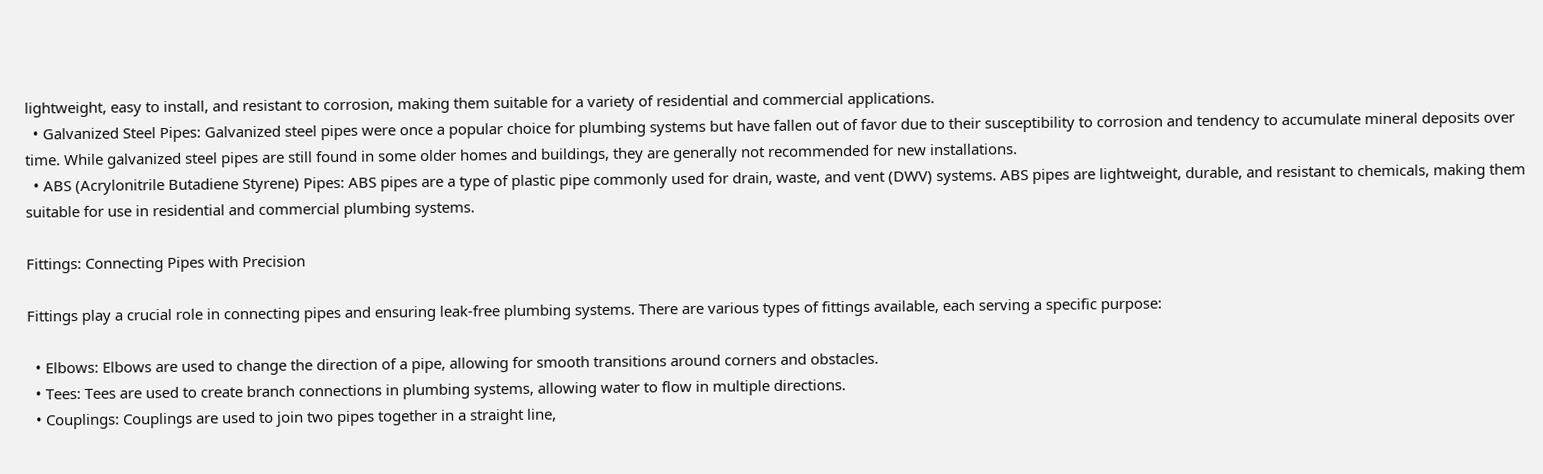lightweight, easy to install, and resistant to corrosion, making them suitable for a variety of residential and commercial applications.
  • Galvanized Steel Pipes: Galvanized steel pipes were once a popular choice for plumbing systems but have fallen out of favor due to their susceptibility to corrosion and tendency to accumulate mineral deposits over time. While galvanized steel pipes are still found in some older homes and buildings, they are generally not recommended for new installations.
  • ABS (Acrylonitrile Butadiene Styrene) Pipes: ABS pipes are a type of plastic pipe commonly used for drain, waste, and vent (DWV) systems. ABS pipes are lightweight, durable, and resistant to chemicals, making them suitable for use in residential and commercial plumbing systems.

Fittings: Connecting Pipes with Precision

Fittings play a crucial role in connecting pipes and ensuring leak-free plumbing systems. There are various types of fittings available, each serving a specific purpose:

  • Elbows: Elbows are used to change the direction of a pipe, allowing for smooth transitions around corners and obstacles.
  • Tees: Tees are used to create branch connections in plumbing systems, allowing water to flow in multiple directions.
  • Couplings: Couplings are used to join two pipes together in a straight line,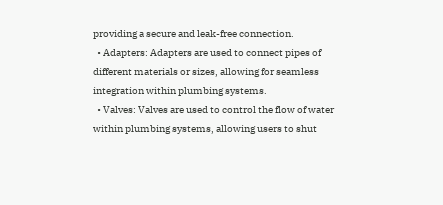providing a secure and leak-free connection.
  • Adapters: Adapters are used to connect pipes of different materials or sizes, allowing for seamless integration within plumbing systems.
  • Valves: Valves are used to control the flow of water within plumbing systems, allowing users to shut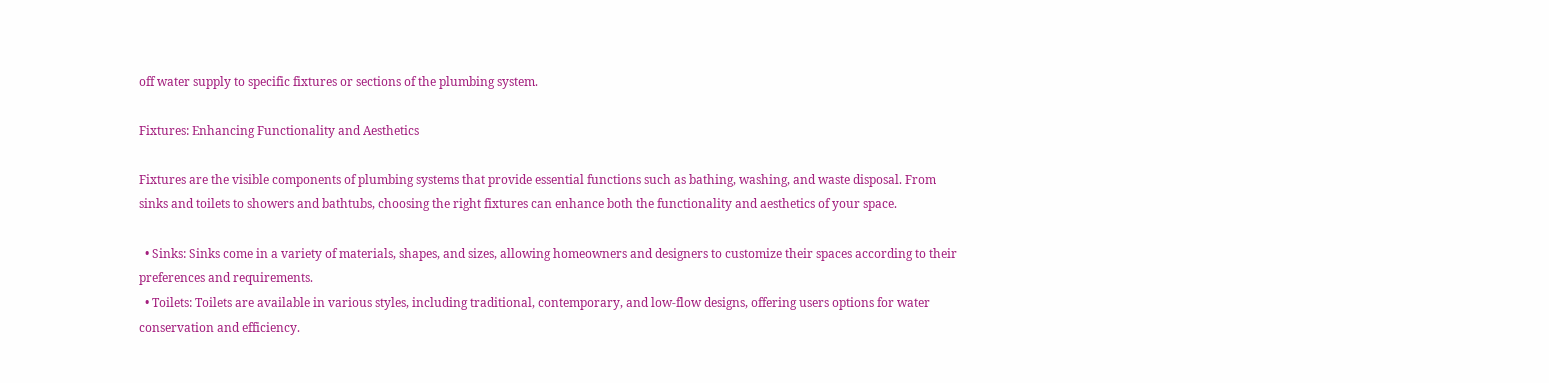off water supply to specific fixtures or sections of the plumbing system.

Fixtures: Enhancing Functionality and Aesthetics

Fixtures are the visible components of plumbing systems that provide essential functions such as bathing, washing, and waste disposal. From sinks and toilets to showers and bathtubs, choosing the right fixtures can enhance both the functionality and aesthetics of your space.

  • Sinks: Sinks come in a variety of materials, shapes, and sizes, allowing homeowners and designers to customize their spaces according to their preferences and requirements.
  • Toilets: Toilets are available in various styles, including traditional, contemporary, and low-flow designs, offering users options for water conservation and efficiency.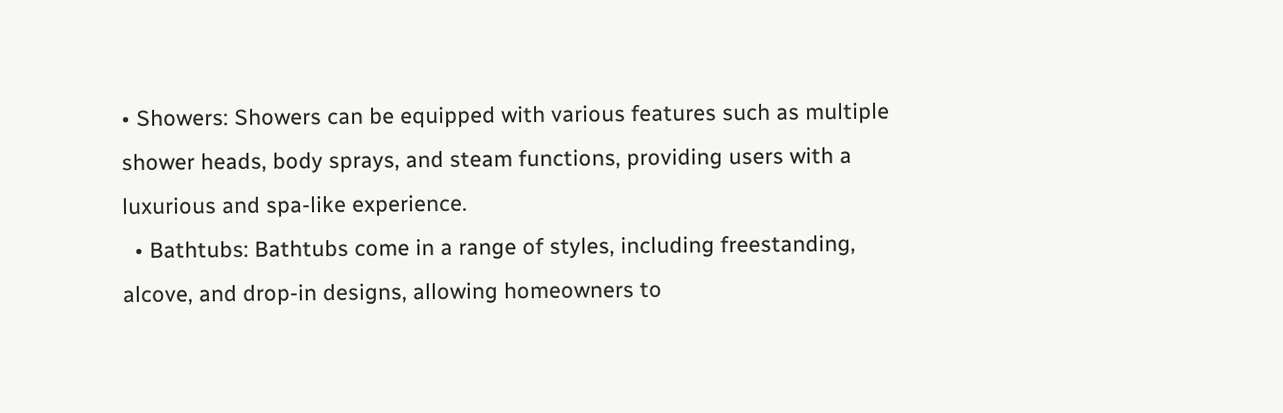• Showers: Showers can be equipped with various features such as multiple shower heads, body sprays, and steam functions, providing users with a luxurious and spa-like experience.
  • Bathtubs: Bathtubs come in a range of styles, including freestanding, alcove, and drop-in designs, allowing homeowners to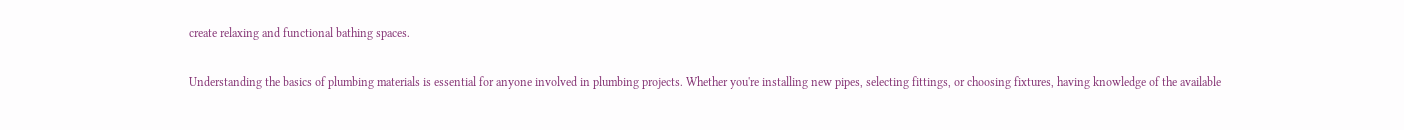create relaxing and functional bathing spaces.

Understanding the basics of plumbing materials is essential for anyone involved in plumbing projects. Whether you're installing new pipes, selecting fittings, or choosing fixtures, having knowledge of the available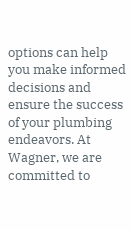options can help you make informed decisions and ensure the success of your plumbing endeavors. At Wagner, we are committed to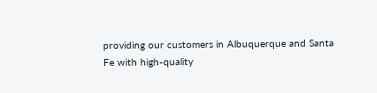providing our customers in Albuquerque and Santa Fe with high-quality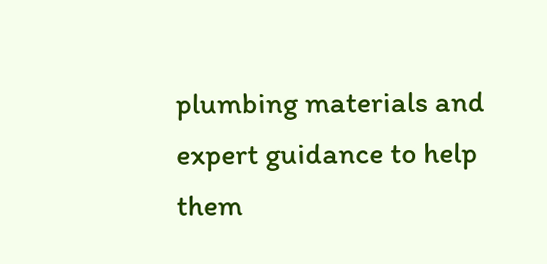plumbing materials and expert guidance to help them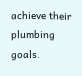achieve their plumbing goals.